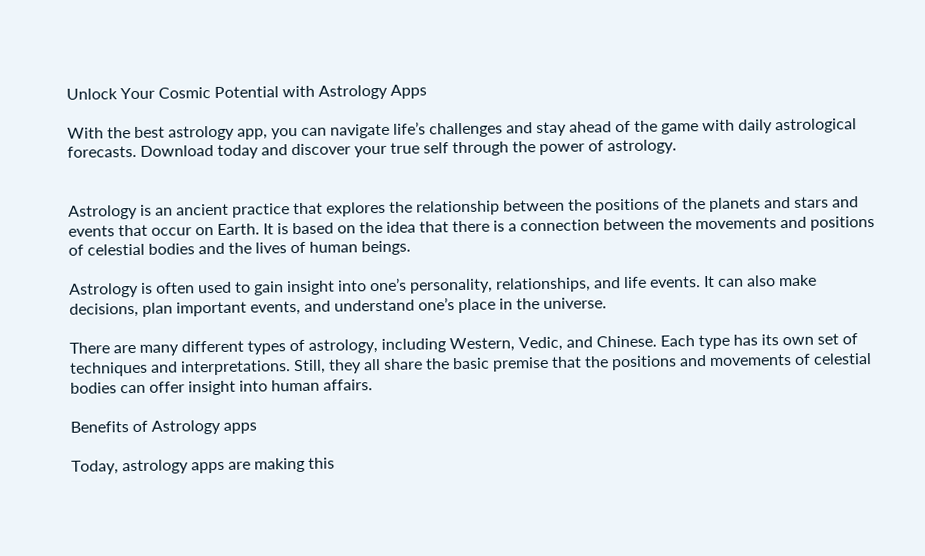Unlock Your Cosmic Potential with Astrology Apps

With the best astrology app, you can navigate life’s challenges and stay ahead of the game with daily astrological forecasts. Download today and discover your true self through the power of astrology.


Astrology is an ancient practice that explores the relationship between the positions of the planets and stars and events that occur on Earth. It is based on the idea that there is a connection between the movements and positions of celestial bodies and the lives of human beings.

Astrology is often used to gain insight into one’s personality, relationships, and life events. It can also make decisions, plan important events, and understand one’s place in the universe.

There are many different types of astrology, including Western, Vedic, and Chinese. Each type has its own set of techniques and interpretations. Still, they all share the basic premise that the positions and movements of celestial bodies can offer insight into human affairs.

Benefits of Astrology apps

Today, astrology apps are making this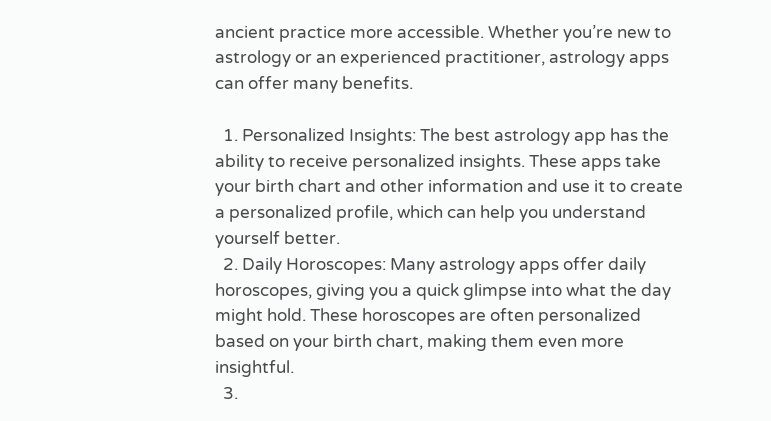ancient practice more accessible. Whether you’re new to astrology or an experienced practitioner, astrology apps can offer many benefits.

  1. Personalized Insights: The best astrology app has the ability to receive personalized insights. These apps take your birth chart and other information and use it to create a personalized profile, which can help you understand yourself better.
  2. Daily Horoscopes: Many astrology apps offer daily horoscopes, giving you a quick glimpse into what the day might hold. These horoscopes are often personalized based on your birth chart, making them even more insightful.
  3.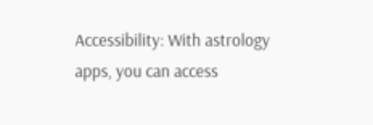Accessibility: With astrology apps, you can access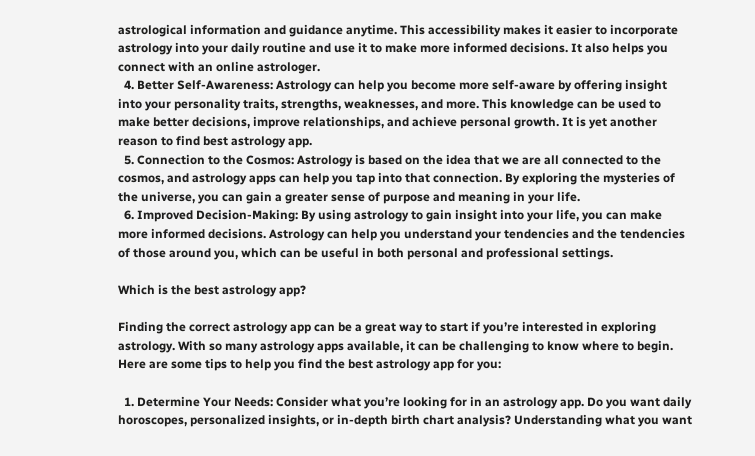astrological information and guidance anytime. This accessibility makes it easier to incorporate astrology into your daily routine and use it to make more informed decisions. It also helps you connect with an online astrologer.
  4. Better Self-Awareness: Astrology can help you become more self-aware by offering insight into your personality traits, strengths, weaknesses, and more. This knowledge can be used to make better decisions, improve relationships, and achieve personal growth. It is yet another reason to find best astrology app.
  5. Connection to the Cosmos: Astrology is based on the idea that we are all connected to the cosmos, and astrology apps can help you tap into that connection. By exploring the mysteries of the universe, you can gain a greater sense of purpose and meaning in your life.
  6. Improved Decision-Making: By using astrology to gain insight into your life, you can make more informed decisions. Astrology can help you understand your tendencies and the tendencies of those around you, which can be useful in both personal and professional settings.

Which is the best astrology app?

Finding the correct astrology app can be a great way to start if you’re interested in exploring astrology. With so many astrology apps available, it can be challenging to know where to begin. Here are some tips to help you find the best astrology app for you:

  1. Determine Your Needs: Consider what you’re looking for in an astrology app. Do you want daily horoscopes, personalized insights, or in-depth birth chart analysis? Understanding what you want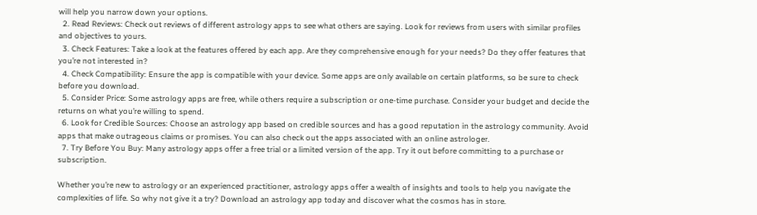will help you narrow down your options.
  2. Read Reviews: Check out reviews of different astrology apps to see what others are saying. Look for reviews from users with similar profiles and objectives to yours.
  3. Check Features: Take a look at the features offered by each app. Are they comprehensive enough for your needs? Do they offer features that you’re not interested in?
  4. Check Compatibility: Ensure the app is compatible with your device. Some apps are only available on certain platforms, so be sure to check before you download.
  5. Consider Price: Some astrology apps are free, while others require a subscription or one-time purchase. Consider your budget and decide the returns on what you’re willing to spend.
  6. Look for Credible Sources: Choose an astrology app based on credible sources and has a good reputation in the astrology community. Avoid apps that make outrageous claims or promises. You can also check out the apps associated with an online astrologer.
  7. Try Before You Buy: Many astrology apps offer a free trial or a limited version of the app. Try it out before committing to a purchase or subscription.

Whether you’re new to astrology or an experienced practitioner, astrology apps offer a wealth of insights and tools to help you navigate the complexities of life. So why not give it a try? Download an astrology app today and discover what the cosmos has in store.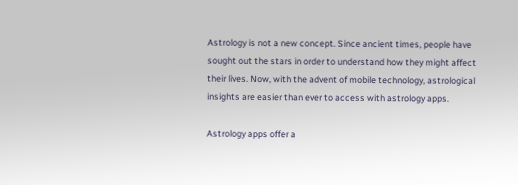Astrology is not a new concept. Since ancient times, people have sought out the stars in order to understand how they might affect their lives. Now, with the advent of mobile technology, astrological insights are easier than ever to access with astrology apps.

Astrology apps offer a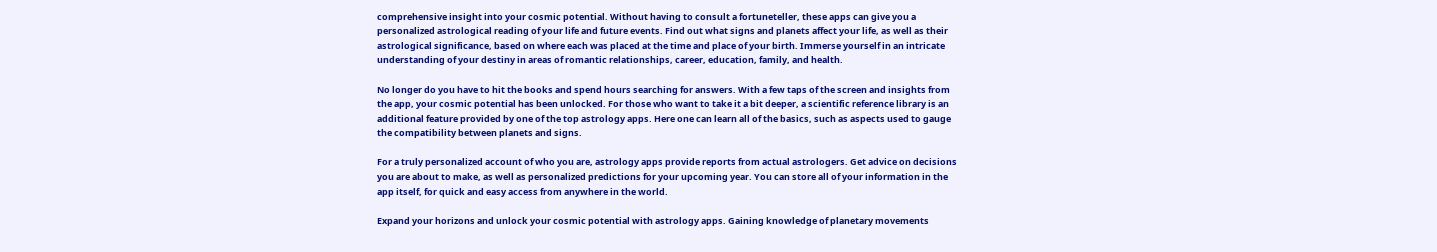comprehensive insight into your cosmic potential. Without having to consult a fortuneteller, these apps can give you a personalized astrological reading of your life and future events. Find out what signs and planets affect your life, as well as their astrological significance, based on where each was placed at the time and place of your birth. Immerse yourself in an intricate understanding of your destiny in areas of romantic relationships, career, education, family, and health.

No longer do you have to hit the books and spend hours searching for answers. With a few taps of the screen and insights from the app, your cosmic potential has been unlocked. For those who want to take it a bit deeper, a scientific reference library is an additional feature provided by one of the top astrology apps. Here one can learn all of the basics, such as aspects used to gauge the compatibility between planets and signs.

For a truly personalized account of who you are, astrology apps provide reports from actual astrologers. Get advice on decisions you are about to make, as well as personalized predictions for your upcoming year. You can store all of your information in the app itself, for quick and easy access from anywhere in the world.

Expand your horizons and unlock your cosmic potential with astrology apps. Gaining knowledge of planetary movements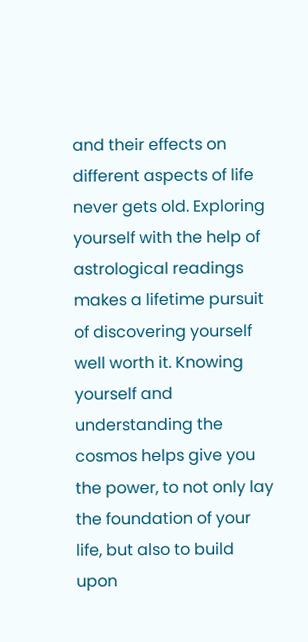and their effects on different aspects of life never gets old. Exploring yourself with the help of astrological readings makes a lifetime pursuit of discovering yourself well worth it. Knowing yourself and understanding the cosmos helps give you the power, to not only lay the foundation of your life, but also to build upon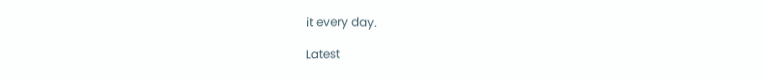it every day.

Latest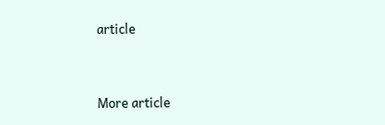article


More article